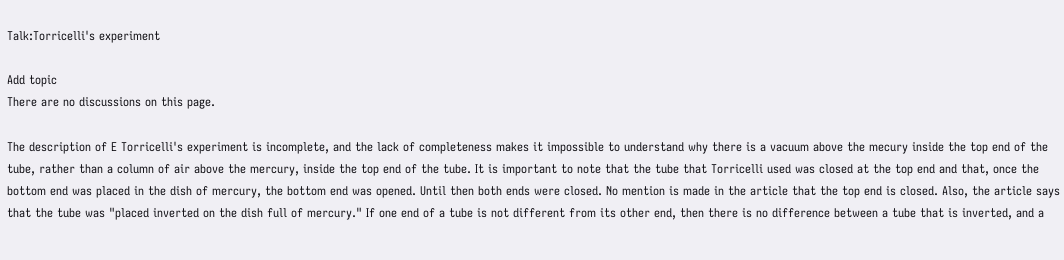Talk:Torricelli's experiment

Add topic
There are no discussions on this page.

The description of E Torricelli's experiment is incomplete, and the lack of completeness makes it impossible to understand why there is a vacuum above the mecury inside the top end of the tube, rather than a column of air above the mercury, inside the top end of the tube. It is important to note that the tube that Torricelli used was closed at the top end and that, once the bottom end was placed in the dish of mercury, the bottom end was opened. Until then both ends were closed. No mention is made in the article that the top end is closed. Also, the article says that the tube was "placed inverted on the dish full of mercury." If one end of a tube is not different from its other end, then there is no difference between a tube that is inverted, and a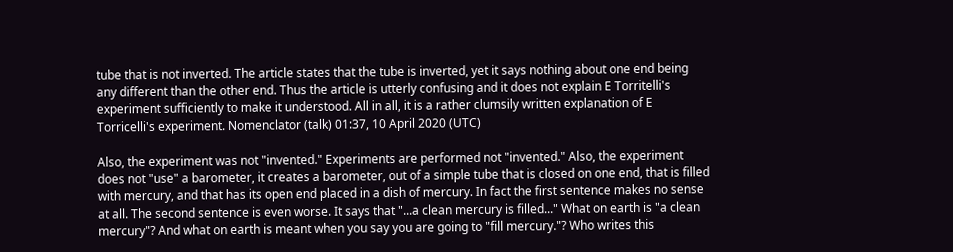tube that is not inverted. The article states that the tube is inverted, yet it says nothing about one end being any different than the other end. Thus the article is utterly confusing and it does not explain E Torritelli's experiment sufficiently to make it understood. All in all, it is a rather clumsily written explanation of E Torricelli's experiment. Nomenclator (talk) 01:37, 10 April 2020 (UTC)

Also, the experiment was not "invented." Experiments are performed not "invented." Also, the experiment does not "use" a barometer, it creates a barometer, out of a simple tube that is closed on one end, that is filled with mercury, and that has its open end placed in a dish of mercury. In fact the first sentence makes no sense at all. The second sentence is even worse. It says that "...a clean mercury is filled..." What on earth is "a clean mercury"? And what on earth is meant when you say you are going to "fill mercury."? Who writes this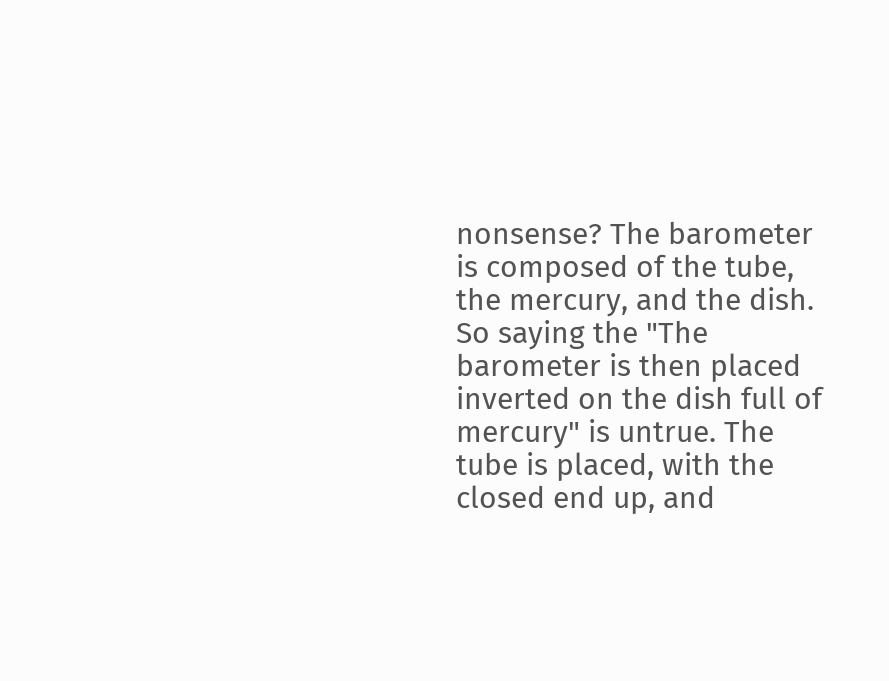nonsense? The barometer is composed of the tube, the mercury, and the dish. So saying the "The barometer is then placed inverted on the dish full of mercury" is untrue. The tube is placed, with the closed end up, and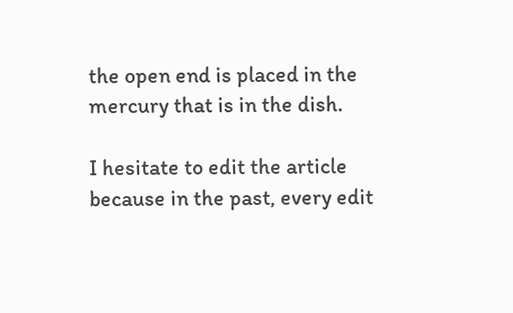the open end is placed in the mercury that is in the dish.

I hesitate to edit the article because in the past, every edit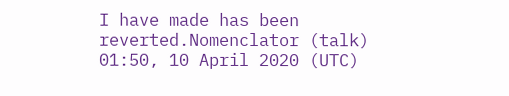I have made has been reverted.Nomenclator (talk) 01:50, 10 April 2020 (UTC)